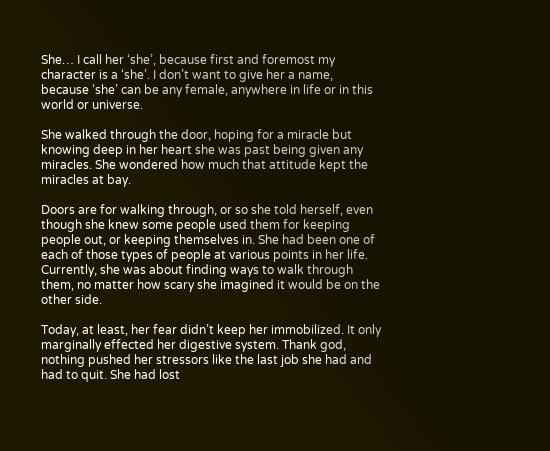She… I call her ‘she’, because first and foremost my character is a ‘she’. I don’t want to give her a name, because ‘she’ can be any female, anywhere in life or in this world or universe.

She walked through the door, hoping for a miracle but knowing deep in her heart she was past being given any miracles. She wondered how much that attitude kept the miracles at bay.

Doors are for walking through, or so she told herself, even though she knew some people used them for keeping people out, or keeping themselves in. She had been one of each of those types of people at various points in her life. Currently, she was about finding ways to walk through them, no matter how scary she imagined it would be on the other side.

Today, at least, her fear didn’t keep her immobilized. It only marginally effected her digestive system. Thank god, nothing pushed her stressors like the last job she had and had to quit. She had lost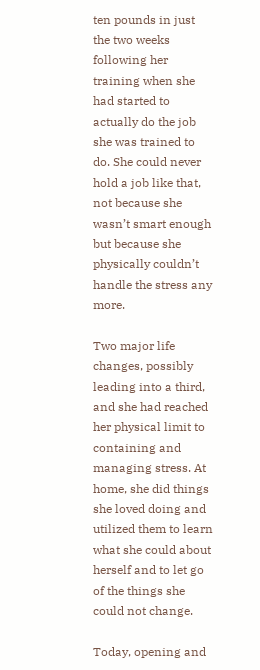ten pounds in just the two weeks following her training when she had started to actually do the job she was trained to do. She could never hold a job like that, not because she wasn’t smart enough but because she physically couldn’t handle the stress any more.

Two major life changes, possibly leading into a third, and she had reached her physical limit to containing and managing stress. At home, she did things she loved doing and utilized them to learn what she could about herself and to let go of the things she could not change.

Today, opening and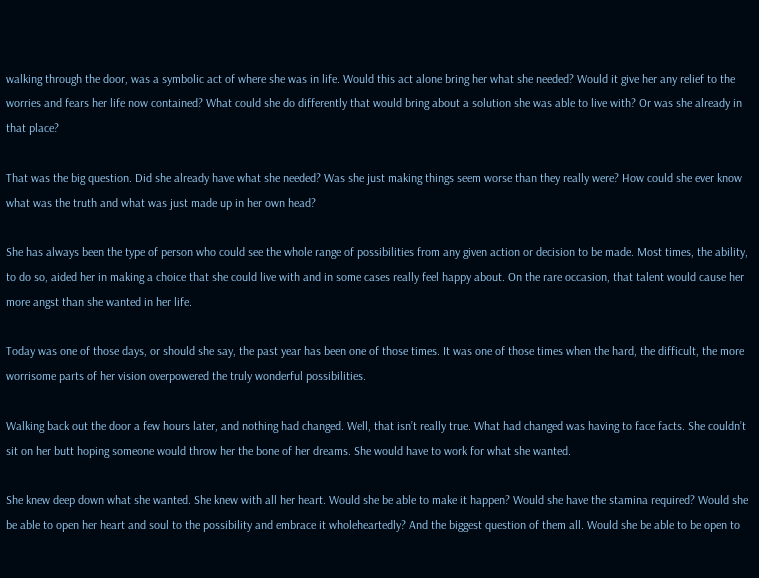walking through the door, was a symbolic act of where she was in life. Would this act alone bring her what she needed? Would it give her any relief to the worries and fears her life now contained? What could she do differently that would bring about a solution she was able to live with? Or was she already in that place?

That was the big question. Did she already have what she needed? Was she just making things seem worse than they really were? How could she ever know what was the truth and what was just made up in her own head?

She has always been the type of person who could see the whole range of possibilities from any given action or decision to be made. Most times, the ability, to do so, aided her in making a choice that she could live with and in some cases really feel happy about. On the rare occasion, that talent would cause her more angst than she wanted in her life.

Today was one of those days, or should she say, the past year has been one of those times. It was one of those times when the hard, the difficult, the more worrisome parts of her vision overpowered the truly wonderful possibilities.

Walking back out the door a few hours later, and nothing had changed. Well, that isn’t really true. What had changed was having to face facts. She couldn’t sit on her butt hoping someone would throw her the bone of her dreams. She would have to work for what she wanted.

She knew deep down what she wanted. She knew with all her heart. Would she be able to make it happen? Would she have the stamina required? Would she be able to open her heart and soul to the possibility and embrace it wholeheartedly? And the biggest question of them all. Would she be able to be open to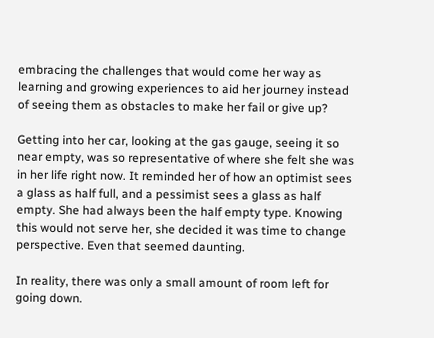embracing the challenges that would come her way as learning and growing experiences to aid her journey instead of seeing them as obstacles to make her fail or give up?

Getting into her car, looking at the gas gauge, seeing it so near empty, was so representative of where she felt she was in her life right now. It reminded her of how an optimist sees a glass as half full, and a pessimist sees a glass as half empty. She had always been the half empty type. Knowing this would not serve her, she decided it was time to change perspective. Even that seemed daunting.

In reality, there was only a small amount of room left for going down.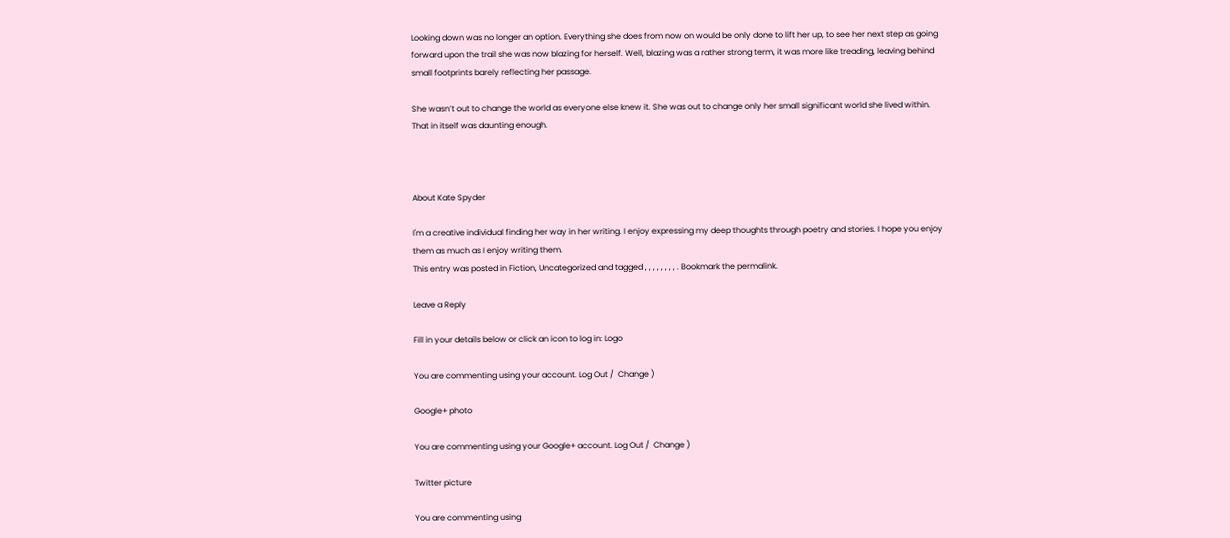Looking down was no longer an option. Everything she does from now on would be only done to lift her up, to see her next step as going forward upon the trail she was now blazing for herself. Well, blazing was a rather strong term, it was more like treading, leaving behind small footprints barely reflecting her passage.

She wasn’t out to change the world as everyone else knew it. She was out to change only her small significant world she lived within. That in itself was daunting enough.



About Kate Spyder

I'm a creative individual finding her way in her writing. I enjoy expressing my deep thoughts through poetry and stories. I hope you enjoy them as much as I enjoy writing them.
This entry was posted in Fiction, Uncategorized and tagged , , , , , , , , . Bookmark the permalink.

Leave a Reply

Fill in your details below or click an icon to log in: Logo

You are commenting using your account. Log Out /  Change )

Google+ photo

You are commenting using your Google+ account. Log Out /  Change )

Twitter picture

You are commenting using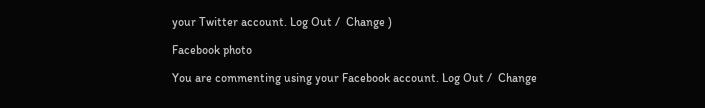your Twitter account. Log Out /  Change )

Facebook photo

You are commenting using your Facebook account. Log Out /  Change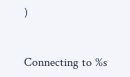)


Connecting to %s